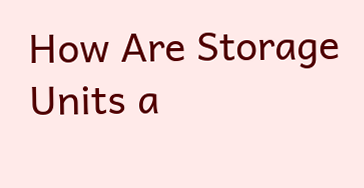How Are Storage Units a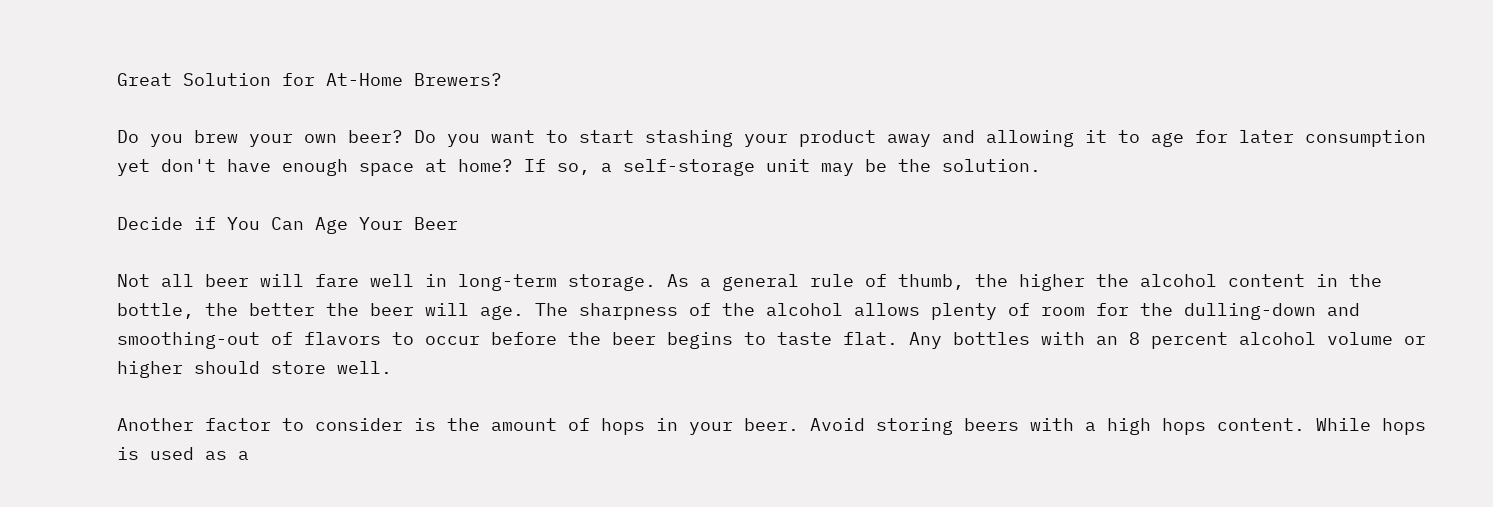Great Solution for At-Home Brewers?

Do you brew your own beer? Do you want to start stashing your product away and allowing it to age for later consumption yet don't have enough space at home? If so, a self-storage unit may be the solution.

Decide if You Can Age Your Beer

Not all beer will fare well in long-term storage. As a general rule of thumb, the higher the alcohol content in the bottle, the better the beer will age. The sharpness of the alcohol allows plenty of room for the dulling-down and smoothing-out of flavors to occur before the beer begins to taste flat. Any bottles with an 8 percent alcohol volume or higher should store well.

Another factor to consider is the amount of hops in your beer. Avoid storing beers with a high hops content. While hops is used as a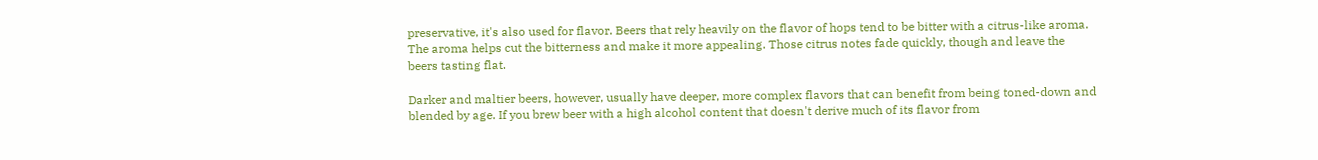preservative, it's also used for flavor. Beers that rely heavily on the flavor of hops tend to be bitter with a citrus-like aroma. The aroma helps cut the bitterness and make it more appealing. Those citrus notes fade quickly, though and leave the beers tasting flat.

Darker and maltier beers, however, usually have deeper, more complex flavors that can benefit from being toned-down and blended by age. If you brew beer with a high alcohol content that doesn't derive much of its flavor from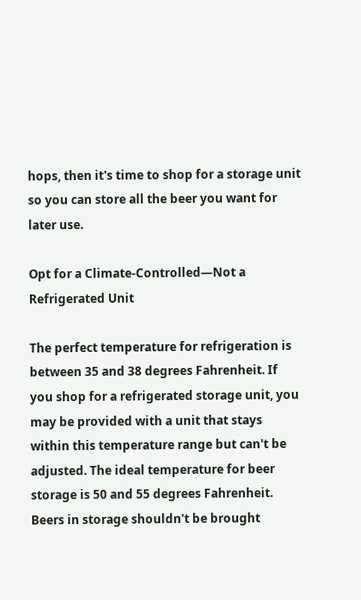hops, then it's time to shop for a storage unit so you can store all the beer you want for later use.

Opt for a Climate-Controlled—Not a Refrigerated Unit

The perfect temperature for refrigeration is between 35 and 38 degrees Fahrenheit. If you shop for a refrigerated storage unit, you may be provided with a unit that stays within this temperature range but can't be adjusted. The ideal temperature for beer storage is 50 and 55 degrees Fahrenheit. Beers in storage shouldn't be brought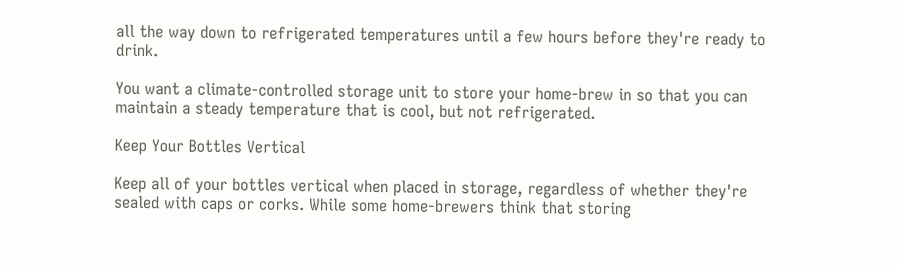all the way down to refrigerated temperatures until a few hours before they're ready to drink.

You want a climate-controlled storage unit to store your home-brew in so that you can maintain a steady temperature that is cool, but not refrigerated.

Keep Your Bottles Vertical

Keep all of your bottles vertical when placed in storage, regardless of whether they're sealed with caps or corks. While some home-brewers think that storing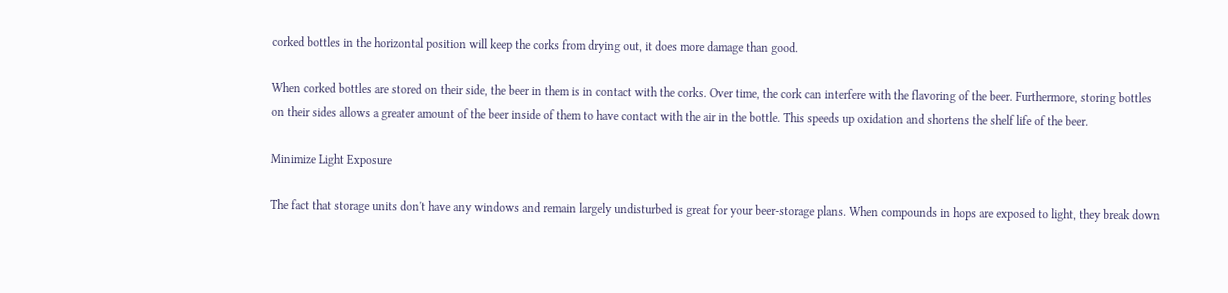corked bottles in the horizontal position will keep the corks from drying out, it does more damage than good.

When corked bottles are stored on their side, the beer in them is in contact with the corks. Over time, the cork can interfere with the flavoring of the beer. Furthermore, storing bottles on their sides allows a greater amount of the beer inside of them to have contact with the air in the bottle. This speeds up oxidation and shortens the shelf life of the beer.

Minimize Light Exposure

The fact that storage units don't have any windows and remain largely undisturbed is great for your beer-storage plans. When compounds in hops are exposed to light, they break down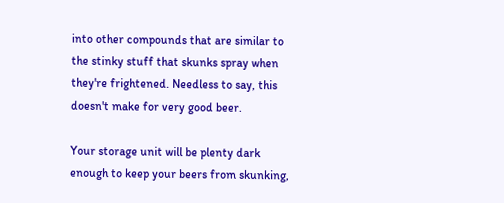into other compounds that are similar to the stinky stuff that skunks spray when they're frightened. Needless to say, this doesn't make for very good beer.

Your storage unit will be plenty dark enough to keep your beers from skunking,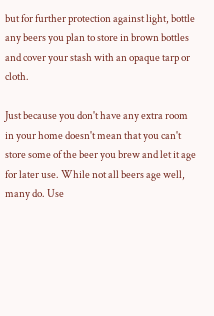but for further protection against light, bottle any beers you plan to store in brown bottles and cover your stash with an opaque tarp or cloth.

Just because you don't have any extra room in your home doesn't mean that you can't store some of the beer you brew and let it age for later use. While not all beers age well, many do. Use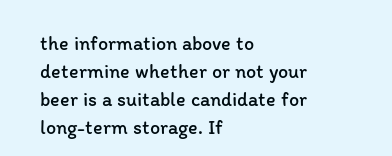the information above to determine whether or not your beer is a suitable candidate for long-term storage. If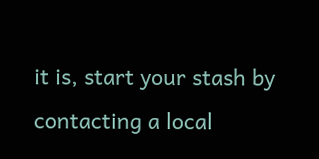it is, start your stash by contacting a local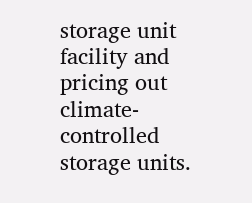storage unit facility and pricing out climate-controlled storage units.